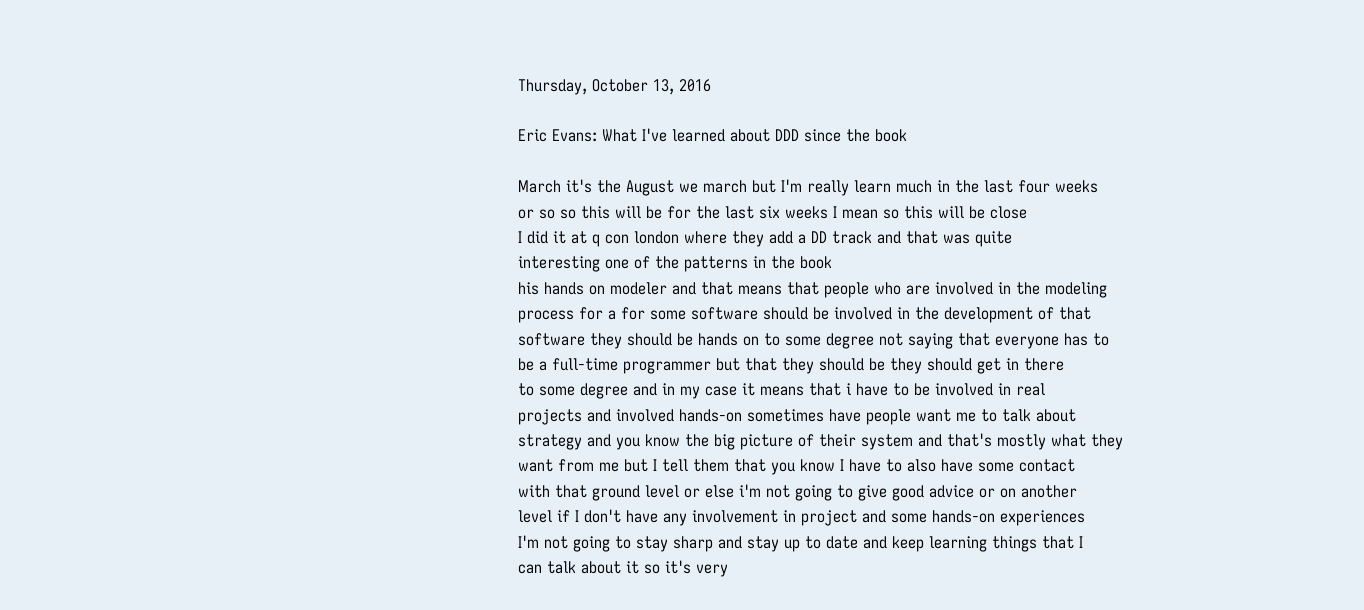Thursday, October 13, 2016

Eric Evans: What I've learned about DDD since the book

March it's the August we march but I'm really learn much in the last four weeks
or so so this will be for the last six weeks I mean so this will be close
I did it at q con london where they add a DD track and that was quite
interesting one of the patterns in the book
his hands on modeler and that means that people who are involved in the modeling
process for a for some software should be involved in the development of that
software they should be hands on to some degree not saying that everyone has to
be a full-time programmer but that they should be they should get in there
to some degree and in my case it means that i have to be involved in real
projects and involved hands-on sometimes have people want me to talk about
strategy and you know the big picture of their system and that's mostly what they
want from me but I tell them that you know I have to also have some contact
with that ground level or else i'm not going to give good advice or on another
level if I don't have any involvement in project and some hands-on experiences
I'm not going to stay sharp and stay up to date and keep learning things that I
can talk about it so it's very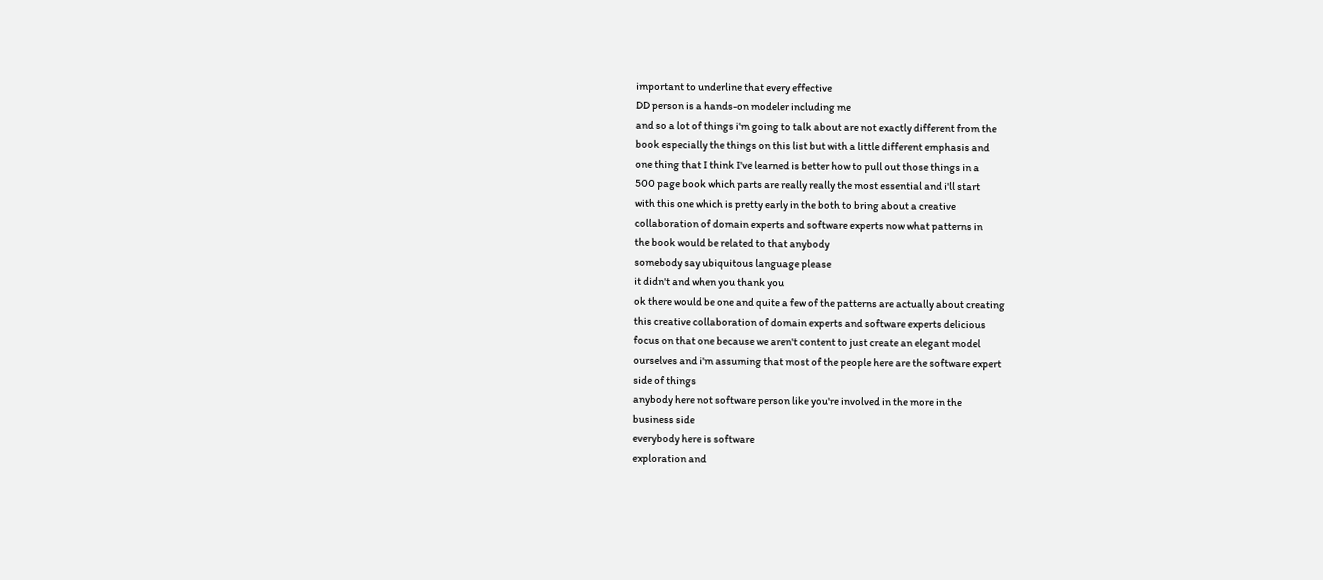important to underline that every effective
DD person is a hands-on modeler including me
and so a lot of things i'm going to talk about are not exactly different from the
book especially the things on this list but with a little different emphasis and
one thing that I think I've learned is better how to pull out those things in a
500 page book which parts are really really the most essential and i'll start
with this one which is pretty early in the both to bring about a creative
collaboration of domain experts and software experts now what patterns in
the book would be related to that anybody
somebody say ubiquitous language please
it didn't and when you thank you
ok there would be one and quite a few of the patterns are actually about creating
this creative collaboration of domain experts and software experts delicious
focus on that one because we aren't content to just create an elegant model
ourselves and i'm assuming that most of the people here are the software expert
side of things
anybody here not software person like you're involved in the more in the
business side
everybody here is software
exploration and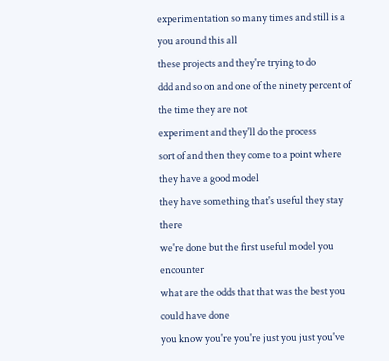experimentation so many times and still is a you around this all
these projects and they're trying to do
ddd and so on and one of the ninety percent of the time they are not
experiment and they'll do the process
sort of and then they come to a point where they have a good model
they have something that's useful they stay there
we're done but the first useful model you encounter
what are the odds that that was the best you could have done
you know you're you're just you just you've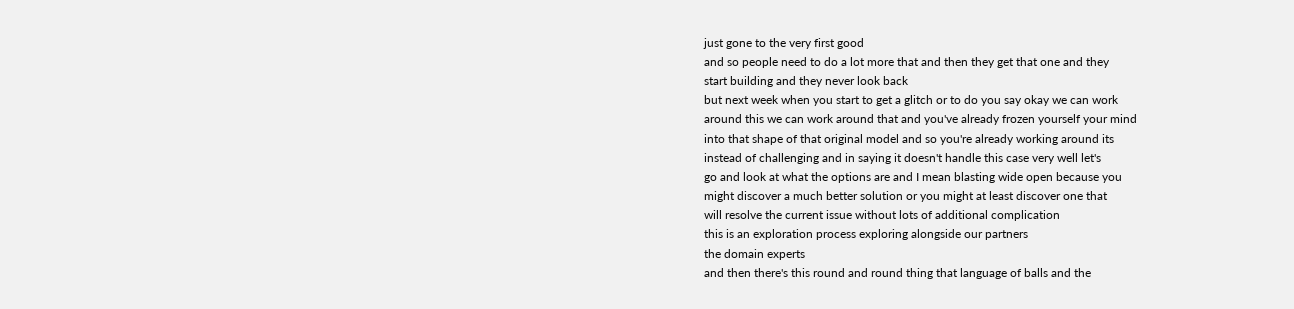just gone to the very first good
and so people need to do a lot more that and then they get that one and they
start building and they never look back
but next week when you start to get a glitch or to do you say okay we can work
around this we can work around that and you've already frozen yourself your mind
into that shape of that original model and so you're already working around its
instead of challenging and in saying it doesn't handle this case very well let's
go and look at what the options are and I mean blasting wide open because you
might discover a much better solution or you might at least discover one that
will resolve the current issue without lots of additional complication
this is an exploration process exploring alongside our partners
the domain experts
and then there's this round and round thing that language of balls and the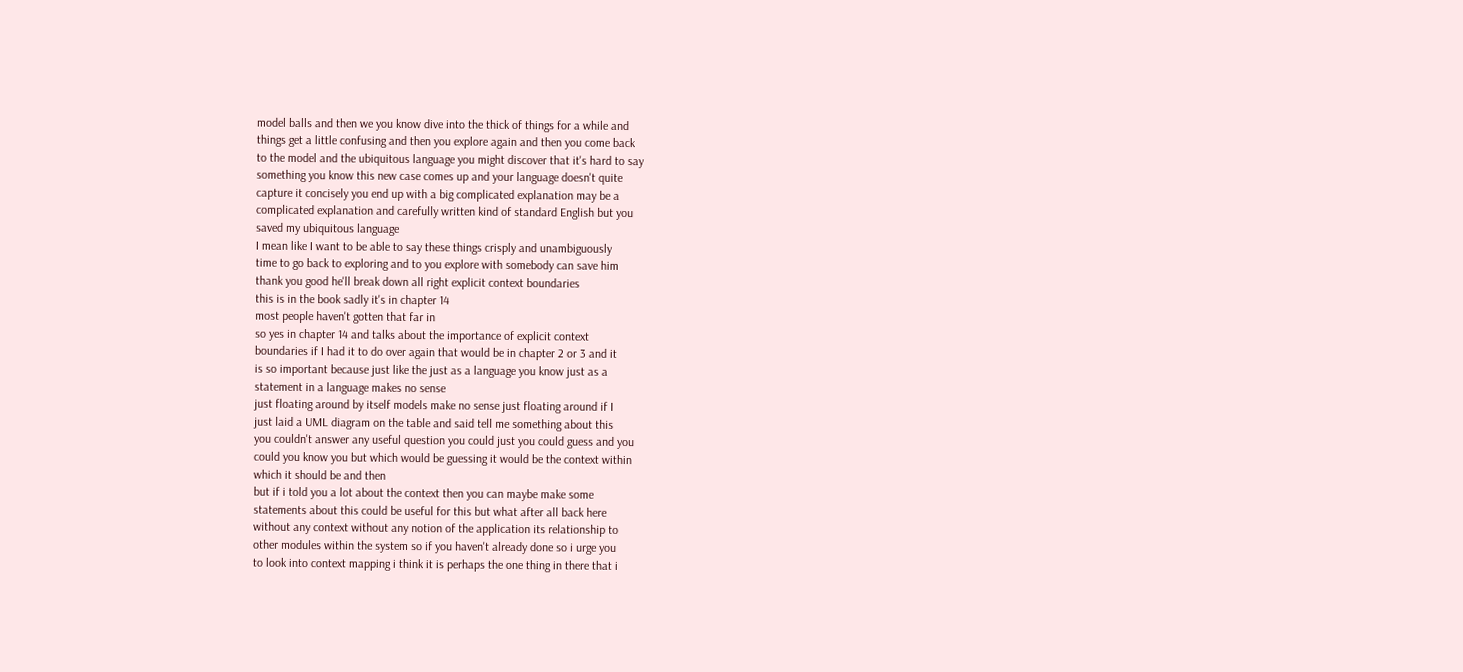model balls and then we you know dive into the thick of things for a while and
things get a little confusing and then you explore again and then you come back
to the model and the ubiquitous language you might discover that it's hard to say
something you know this new case comes up and your language doesn't quite
capture it concisely you end up with a big complicated explanation may be a
complicated explanation and carefully written kind of standard English but you
saved my ubiquitous language
I mean like I want to be able to say these things crisply and unambiguously
time to go back to exploring and to you explore with somebody can save him
thank you good he'll break down all right explicit context boundaries
this is in the book sadly it's in chapter 14
most people haven't gotten that far in
so yes in chapter 14 and talks about the importance of explicit context
boundaries if I had it to do over again that would be in chapter 2 or 3 and it
is so important because just like the just as a language you know just as a
statement in a language makes no sense
just floating around by itself models make no sense just floating around if I
just laid a UML diagram on the table and said tell me something about this
you couldn't answer any useful question you could just you could guess and you
could you know you but which would be guessing it would be the context within
which it should be and then
but if i told you a lot about the context then you can maybe make some
statements about this could be useful for this but what after all back here
without any context without any notion of the application its relationship to
other modules within the system so if you haven't already done so i urge you
to look into context mapping i think it is perhaps the one thing in there that i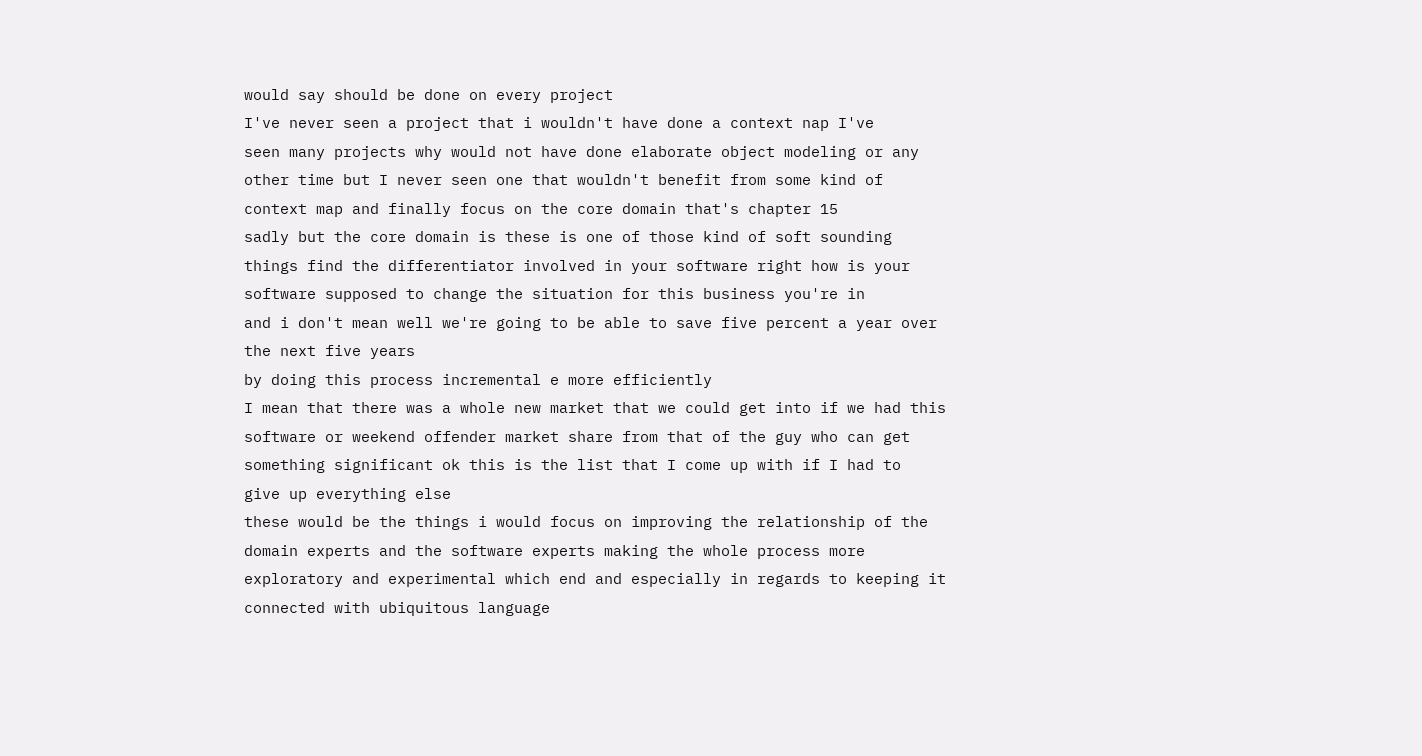would say should be done on every project
I've never seen a project that i wouldn't have done a context nap I've
seen many projects why would not have done elaborate object modeling or any
other time but I never seen one that wouldn't benefit from some kind of
context map and finally focus on the core domain that's chapter 15
sadly but the core domain is these is one of those kind of soft sounding
things find the differentiator involved in your software right how is your
software supposed to change the situation for this business you're in
and i don't mean well we're going to be able to save five percent a year over
the next five years
by doing this process incremental e more efficiently
I mean that there was a whole new market that we could get into if we had this
software or weekend offender market share from that of the guy who can get
something significant ok this is the list that I come up with if I had to
give up everything else
these would be the things i would focus on improving the relationship of the
domain experts and the software experts making the whole process more
exploratory and experimental which end and especially in regards to keeping it
connected with ubiquitous language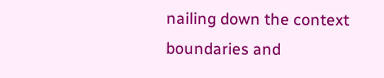nailing down the context boundaries and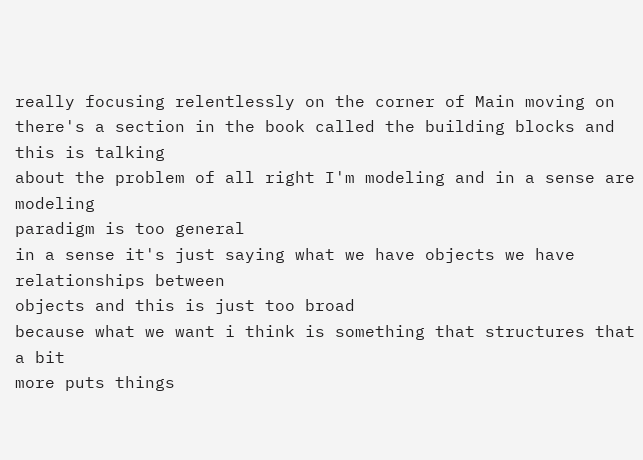really focusing relentlessly on the corner of Main moving on
there's a section in the book called the building blocks and this is talking
about the problem of all right I'm modeling and in a sense are modeling
paradigm is too general
in a sense it's just saying what we have objects we have relationships between
objects and this is just too broad
because what we want i think is something that structures that a bit
more puts things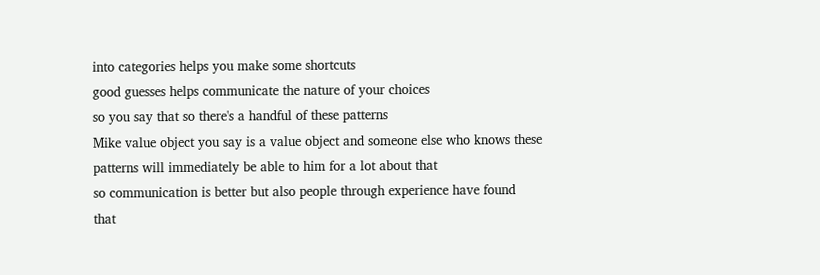into categories helps you make some shortcuts
good guesses helps communicate the nature of your choices
so you say that so there's a handful of these patterns
Mike value object you say is a value object and someone else who knows these
patterns will immediately be able to him for a lot about that
so communication is better but also people through experience have found
that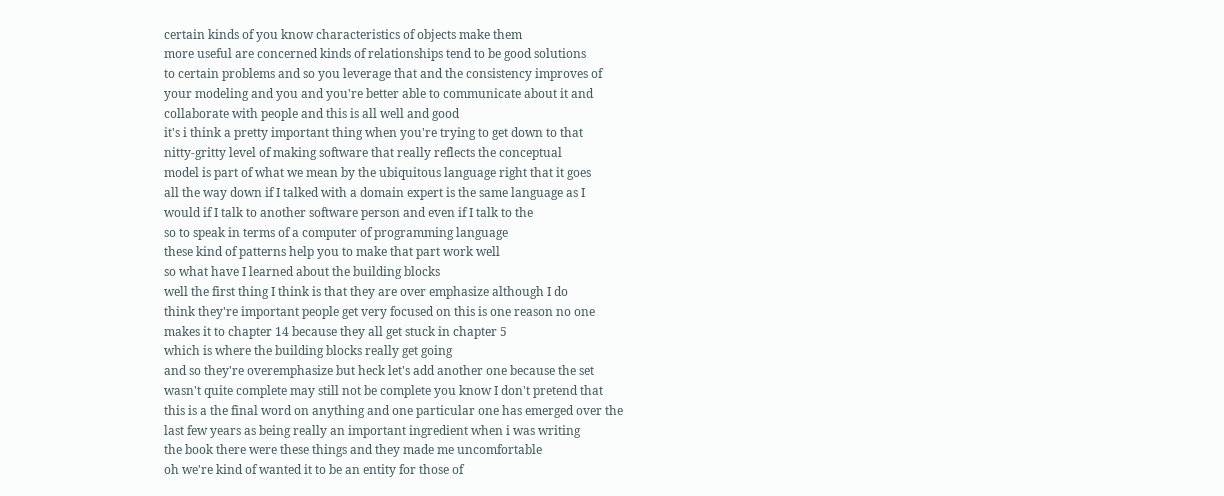certain kinds of you know characteristics of objects make them
more useful are concerned kinds of relationships tend to be good solutions
to certain problems and so you leverage that and the consistency improves of
your modeling and you and you're better able to communicate about it and
collaborate with people and this is all well and good
it's i think a pretty important thing when you're trying to get down to that
nitty-gritty level of making software that really reflects the conceptual
model is part of what we mean by the ubiquitous language right that it goes
all the way down if I talked with a domain expert is the same language as I
would if I talk to another software person and even if I talk to the
so to speak in terms of a computer of programming language
these kind of patterns help you to make that part work well
so what have I learned about the building blocks
well the first thing I think is that they are over emphasize although I do
think they're important people get very focused on this is one reason no one
makes it to chapter 14 because they all get stuck in chapter 5
which is where the building blocks really get going
and so they're overemphasize but heck let's add another one because the set
wasn't quite complete may still not be complete you know I don't pretend that
this is a the final word on anything and one particular one has emerged over the
last few years as being really an important ingredient when i was writing
the book there were these things and they made me uncomfortable
oh we're kind of wanted it to be an entity for those of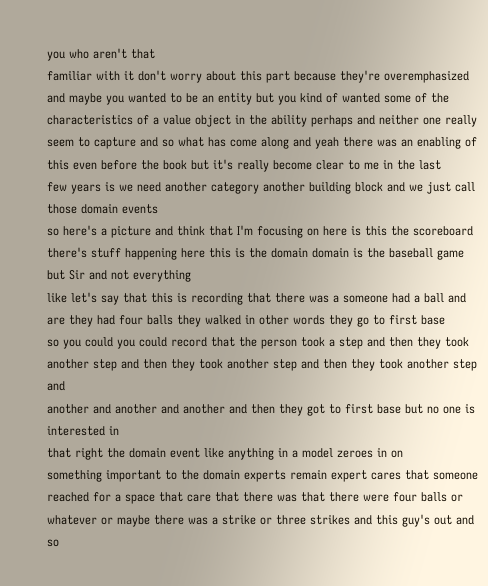you who aren't that
familiar with it don't worry about this part because they're overemphasized
and maybe you wanted to be an entity but you kind of wanted some of the
characteristics of a value object in the ability perhaps and neither one really
seem to capture and so what has come along and yeah there was an enabling of
this even before the book but it's really become clear to me in the last
few years is we need another category another building block and we just call
those domain events
so here's a picture and think that I'm focusing on here is this the scoreboard
there's stuff happening here this is the domain domain is the baseball game
but Sir and not everything
like let's say that this is recording that there was a someone had a ball and
are they had four balls they walked in other words they go to first base
so you could you could record that the person took a step and then they took
another step and then they took another step and then they took another step and
another and another and another and then they got to first base but no one is
interested in
that right the domain event like anything in a model zeroes in on
something important to the domain experts remain expert cares that someone
reached for a space that care that there was that there were four balls or
whatever or maybe there was a strike or three strikes and this guy's out and so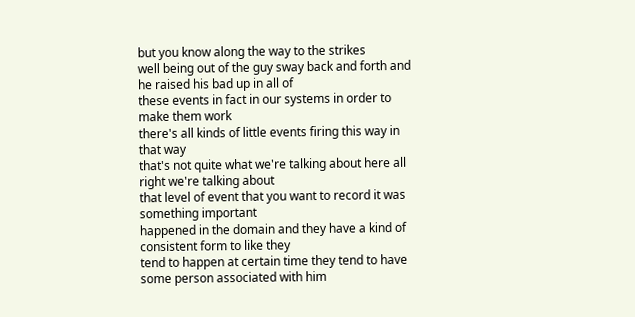but you know along the way to the strikes
well being out of the guy sway back and forth and he raised his bad up in all of
these events in fact in our systems in order to make them work
there's all kinds of little events firing this way in that way
that's not quite what we're talking about here all right we're talking about
that level of event that you want to record it was something important
happened in the domain and they have a kind of consistent form to like they
tend to happen at certain time they tend to have some person associated with him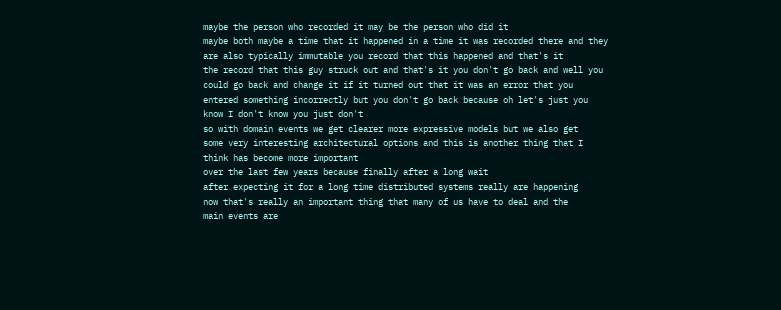maybe the person who recorded it may be the person who did it
maybe both maybe a time that it happened in a time it was recorded there and they
are also typically immutable you record that this happened and that's it
the record that this guy struck out and that's it you don't go back and well you
could go back and change it if it turned out that it was an error that you
entered something incorrectly but you don't go back because oh let's just you
know I don't know you just don't
so with domain events we get clearer more expressive models but we also get
some very interesting architectural options and this is another thing that I
think has become more important
over the last few years because finally after a long wait
after expecting it for a long time distributed systems really are happening
now that's really an important thing that many of us have to deal and the
main events are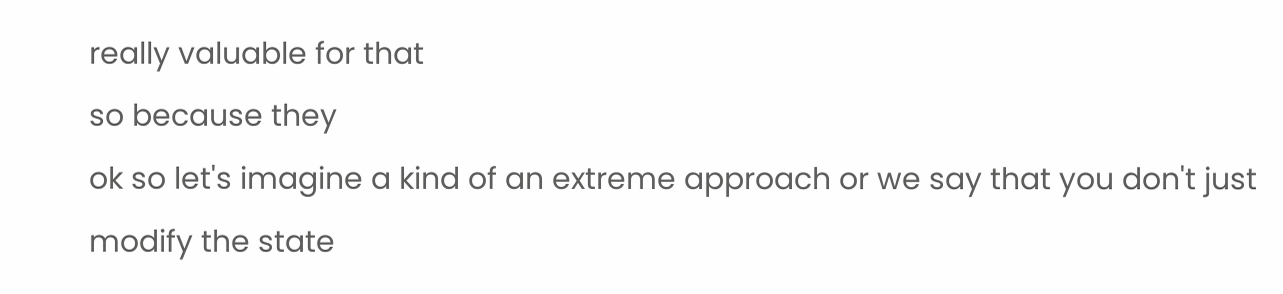really valuable for that
so because they
ok so let's imagine a kind of an extreme approach or we say that you don't just
modify the state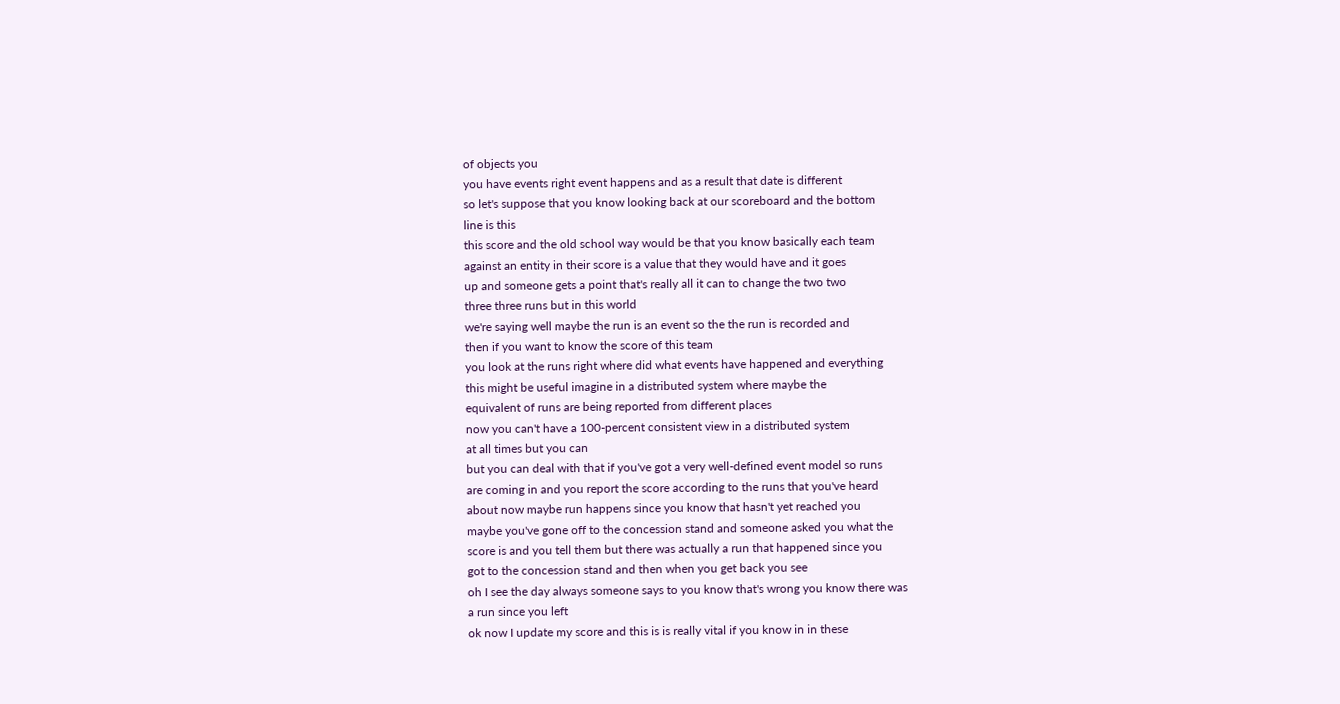of objects you
you have events right event happens and as a result that date is different
so let's suppose that you know looking back at our scoreboard and the bottom
line is this
this score and the old school way would be that you know basically each team
against an entity in their score is a value that they would have and it goes
up and someone gets a point that's really all it can to change the two two
three three runs but in this world
we're saying well maybe the run is an event so the the run is recorded and
then if you want to know the score of this team
you look at the runs right where did what events have happened and everything
this might be useful imagine in a distributed system where maybe the
equivalent of runs are being reported from different places
now you can't have a 100-percent consistent view in a distributed system
at all times but you can
but you can deal with that if you've got a very well-defined event model so runs
are coming in and you report the score according to the runs that you've heard
about now maybe run happens since you know that hasn't yet reached you
maybe you've gone off to the concession stand and someone asked you what the
score is and you tell them but there was actually a run that happened since you
got to the concession stand and then when you get back you see
oh I see the day always someone says to you know that's wrong you know there was
a run since you left
ok now I update my score and this is is really vital if you know in in these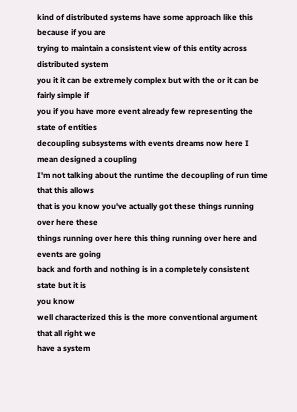kind of distributed systems have some approach like this because if you are
trying to maintain a consistent view of this entity across distributed system
you it it can be extremely complex but with the or it can be fairly simple if
you if you have more event already few representing the state of entities
decoupling subsystems with events dreams now here I mean designed a coupling
I'm not talking about the runtime the decoupling of run time that this allows
that is you know you've actually got these things running over here these
things running over here this thing running over here and events are going
back and forth and nothing is in a completely consistent state but it is
you know
well characterized this is the more conventional argument that all right we
have a system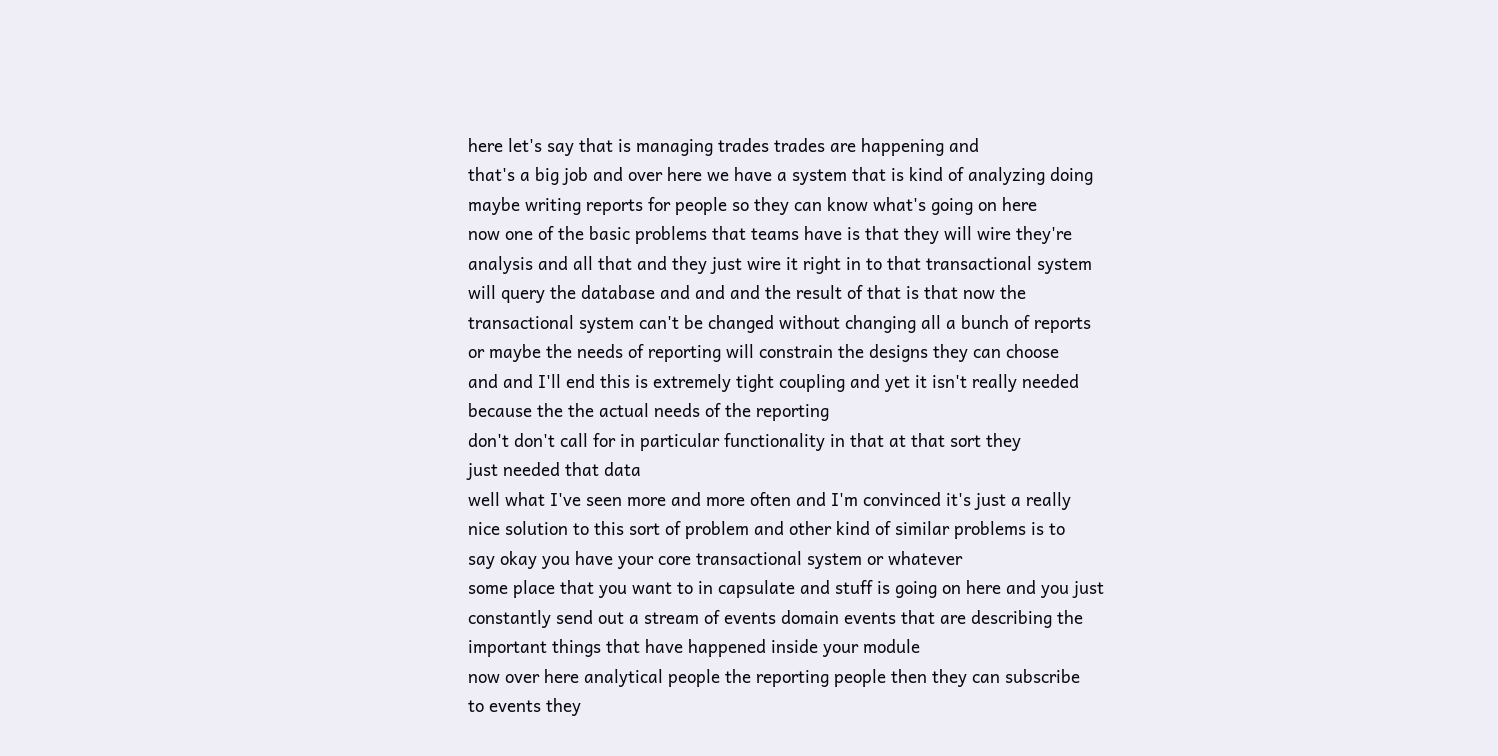here let's say that is managing trades trades are happening and
that's a big job and over here we have a system that is kind of analyzing doing
maybe writing reports for people so they can know what's going on here
now one of the basic problems that teams have is that they will wire they're
analysis and all that and they just wire it right in to that transactional system
will query the database and and and the result of that is that now the
transactional system can't be changed without changing all a bunch of reports
or maybe the needs of reporting will constrain the designs they can choose
and and I'll end this is extremely tight coupling and yet it isn't really needed
because the the actual needs of the reporting
don't don't call for in particular functionality in that at that sort they
just needed that data
well what I've seen more and more often and I'm convinced it's just a really
nice solution to this sort of problem and other kind of similar problems is to
say okay you have your core transactional system or whatever
some place that you want to in capsulate and stuff is going on here and you just
constantly send out a stream of events domain events that are describing the
important things that have happened inside your module
now over here analytical people the reporting people then they can subscribe
to events they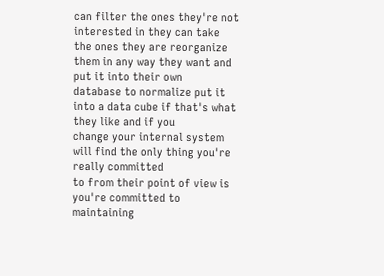can filter the ones they're not interested in they can take
the ones they are reorganize them in any way they want and put it into their own
database to normalize put it into a data cube if that's what they like and if you
change your internal system will find the only thing you're really committed
to from their point of view is you're committed to maintaining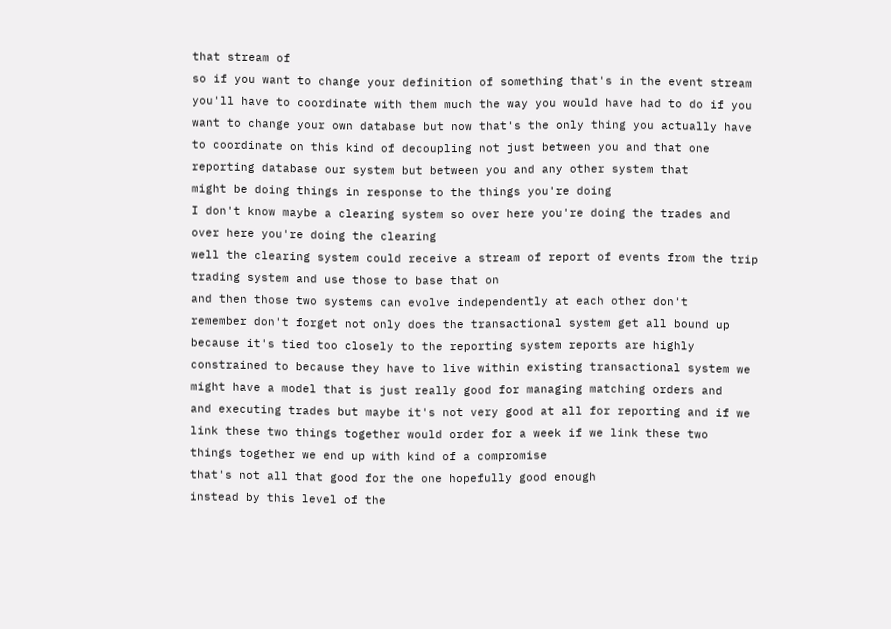that stream of
so if you want to change your definition of something that's in the event stream
you'll have to coordinate with them much the way you would have had to do if you
want to change your own database but now that's the only thing you actually have
to coordinate on this kind of decoupling not just between you and that one
reporting database our system but between you and any other system that
might be doing things in response to the things you're doing
I don't know maybe a clearing system so over here you're doing the trades and
over here you're doing the clearing
well the clearing system could receive a stream of report of events from the trip
trading system and use those to base that on
and then those two systems can evolve independently at each other don't
remember don't forget not only does the transactional system get all bound up
because it's tied too closely to the reporting system reports are highly
constrained to because they have to live within existing transactional system we
might have a model that is just really good for managing matching orders and
and executing trades but maybe it's not very good at all for reporting and if we
link these two things together would order for a week if we link these two
things together we end up with kind of a compromise
that's not all that good for the one hopefully good enough
instead by this level of the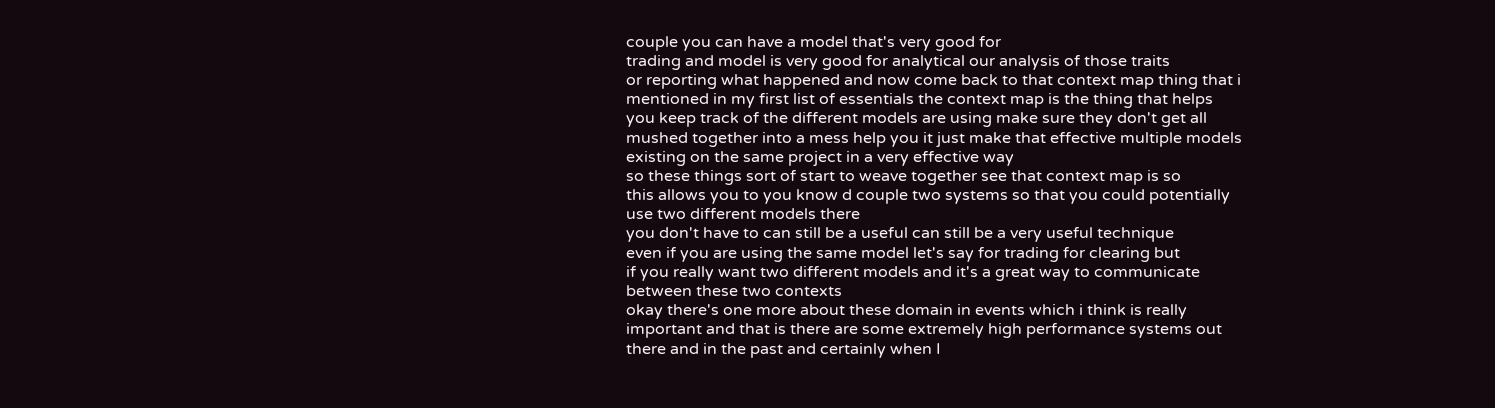couple you can have a model that's very good for
trading and model is very good for analytical our analysis of those traits
or reporting what happened and now come back to that context map thing that i
mentioned in my first list of essentials the context map is the thing that helps
you keep track of the different models are using make sure they don't get all
mushed together into a mess help you it just make that effective multiple models
existing on the same project in a very effective way
so these things sort of start to weave together see that context map is so
this allows you to you know d couple two systems so that you could potentially
use two different models there
you don't have to can still be a useful can still be a very useful technique
even if you are using the same model let's say for trading for clearing but
if you really want two different models and it's a great way to communicate
between these two contexts
okay there's one more about these domain in events which i think is really
important and that is there are some extremely high performance systems out
there and in the past and certainly when I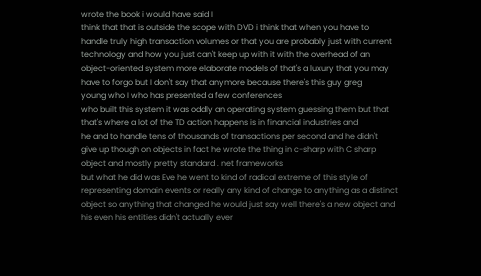wrote the book i would have said I
think that that is outside the scope with DVD i think that when you have to
handle truly high transaction volumes or that you are probably just with current
technology and how you just can't keep up with it with the overhead of an
object-oriented system more elaborate models of that's a luxury that you may
have to forgo but I don't say that anymore because there's this guy greg
young who I who has presented a few conferences
who built this system it was oddly an operating system guessing them but that
that's where a lot of the TD action happens is in financial industries and
he and to handle tens of thousands of transactions per second and he didn't
give up though on objects in fact he wrote the thing in c-sharp with C sharp
object and mostly pretty standard . net frameworks
but what he did was Eve he went to kind of radical extreme of this style of
representing domain events or really any kind of change to anything as a distinct
object so anything that changed he would just say well there's a new object and
his even his entities didn't actually ever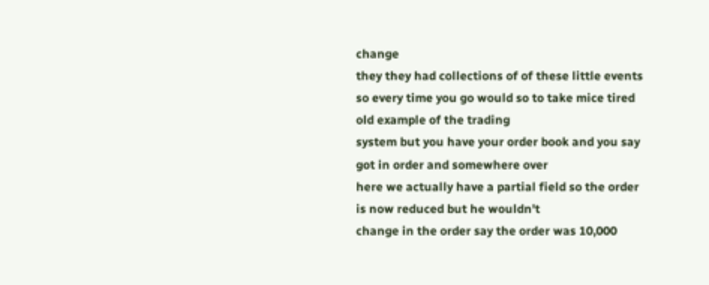change
they they had collections of of these little events
so every time you go would so to take mice tired old example of the trading
system but you have your order book and you say got in order and somewhere over
here we actually have a partial field so the order is now reduced but he wouldn't
change in the order say the order was 10,000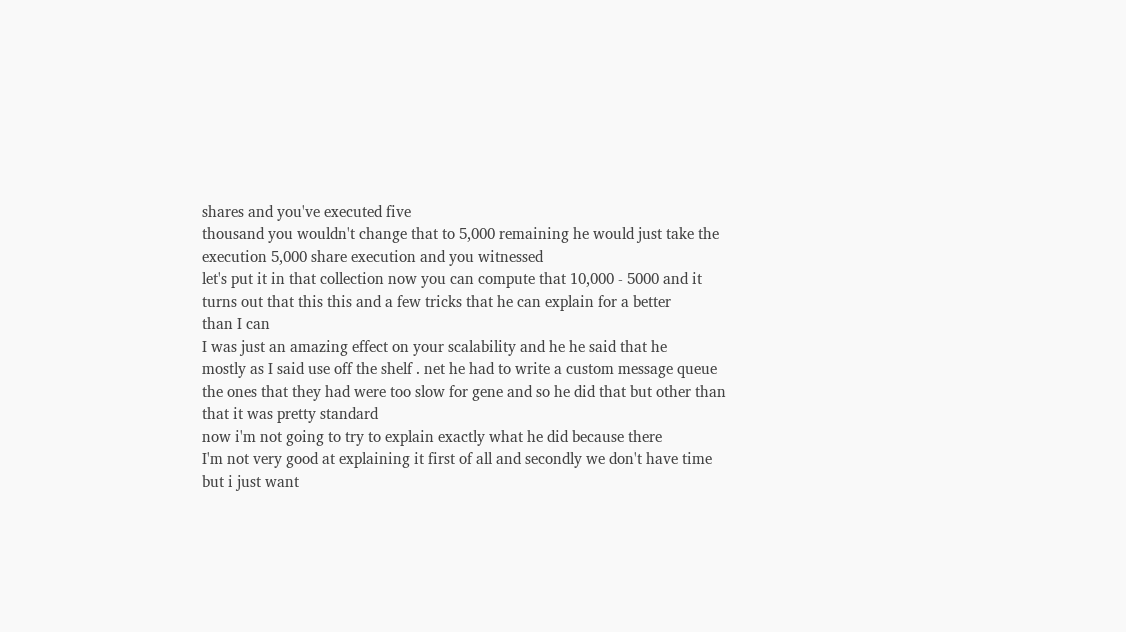shares and you've executed five
thousand you wouldn't change that to 5,000 remaining he would just take the
execution 5,000 share execution and you witnessed
let's put it in that collection now you can compute that 10,000 - 5000 and it
turns out that this this and a few tricks that he can explain for a better
than I can
I was just an amazing effect on your scalability and he he said that he
mostly as I said use off the shelf . net he had to write a custom message queue
the ones that they had were too slow for gene and so he did that but other than
that it was pretty standard
now i'm not going to try to explain exactly what he did because there
I'm not very good at explaining it first of all and secondly we don't have time
but i just want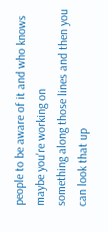people to be aware of it and who knows maybe you're working on
something along those lines and then you can look that up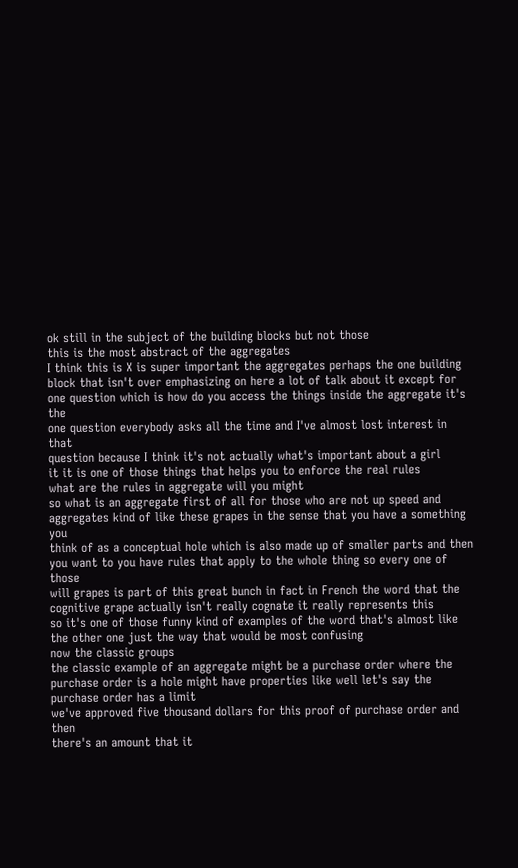ok still in the subject of the building blocks but not those
this is the most abstract of the aggregates
I think this is X is super important the aggregates perhaps the one building
block that isn't over emphasizing on here a lot of talk about it except for
one question which is how do you access the things inside the aggregate it's the
one question everybody asks all the time and I've almost lost interest in that
question because I think it's not actually what's important about a girl
it it is one of those things that helps you to enforce the real rules
what are the rules in aggregate will you might
so what is an aggregate first of all for those who are not up speed and
aggregates kind of like these grapes in the sense that you have a something you
think of as a conceptual hole which is also made up of smaller parts and then
you want to you have rules that apply to the whole thing so every one of those
will grapes is part of this great bunch in fact in French the word that the
cognitive grape actually isn't really cognate it really represents this
so it's one of those funny kind of examples of the word that's almost like
the other one just the way that would be most confusing
now the classic groups
the classic example of an aggregate might be a purchase order where the
purchase order is a hole might have properties like well let's say the
purchase order has a limit
we've approved five thousand dollars for this proof of purchase order and then
there's an amount that it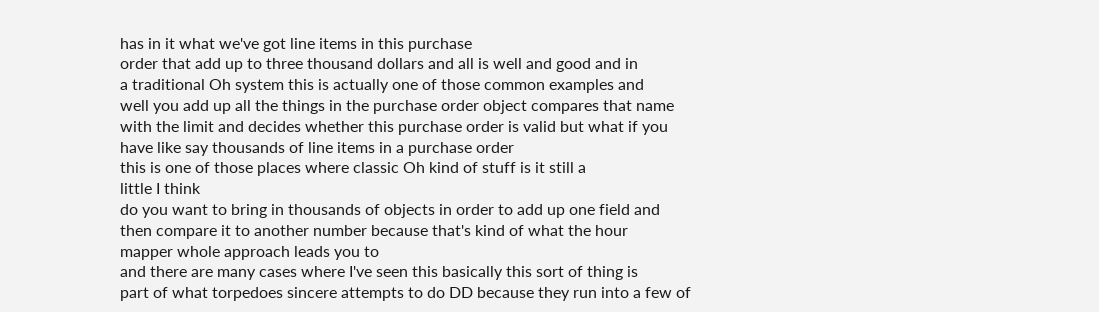has in it what we've got line items in this purchase
order that add up to three thousand dollars and all is well and good and in
a traditional Oh system this is actually one of those common examples and
well you add up all the things in the purchase order object compares that name
with the limit and decides whether this purchase order is valid but what if you
have like say thousands of line items in a purchase order
this is one of those places where classic Oh kind of stuff is it still a
little I think
do you want to bring in thousands of objects in order to add up one field and
then compare it to another number because that's kind of what the hour
mapper whole approach leads you to
and there are many cases where I've seen this basically this sort of thing is
part of what torpedoes sincere attempts to do DD because they run into a few of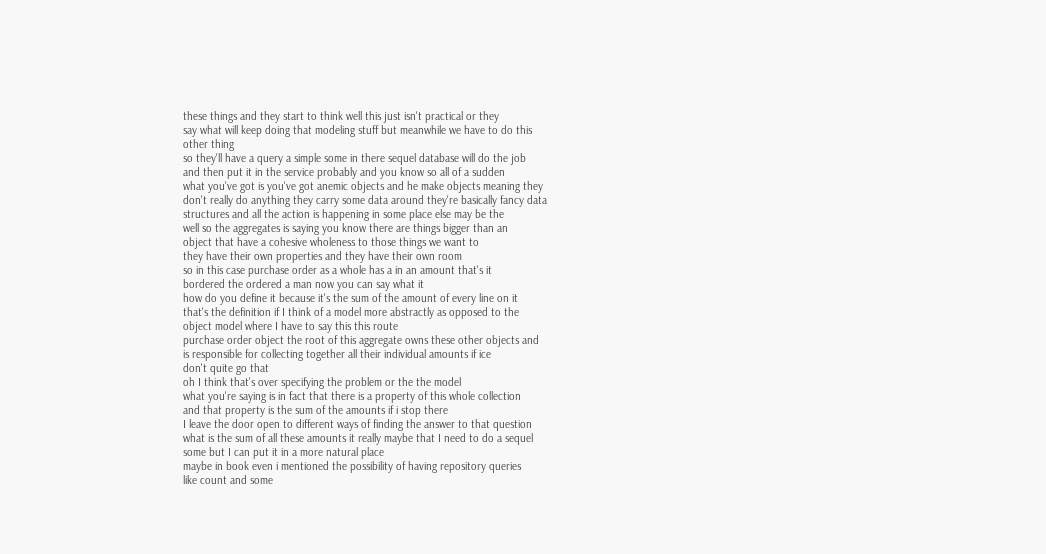these things and they start to think well this just isn't practical or they
say what will keep doing that modeling stuff but meanwhile we have to do this
other thing
so they'll have a query a simple some in there sequel database will do the job
and then put it in the service probably and you know so all of a sudden
what you've got is you've got anemic objects and he make objects meaning they
don't really do anything they carry some data around they're basically fancy data
structures and all the action is happening in some place else may be the
well so the aggregates is saying you know there are things bigger than an
object that have a cohesive wholeness to those things we want to
they have their own properties and they have their own room
so in this case purchase order as a whole has a in an amount that's it
bordered the ordered a man now you can say what it
how do you define it because it's the sum of the amount of every line on it
that's the definition if I think of a model more abstractly as opposed to the
object model where I have to say this this route
purchase order object the root of this aggregate owns these other objects and
is responsible for collecting together all their individual amounts if ice
don't quite go that
oh I think that's over specifying the problem or the the model
what you're saying is in fact that there is a property of this whole collection
and that property is the sum of the amounts if i stop there
I leave the door open to different ways of finding the answer to that question
what is the sum of all these amounts it really maybe that I need to do a sequel
some but I can put it in a more natural place
maybe in book even i mentioned the possibility of having repository queries
like count and some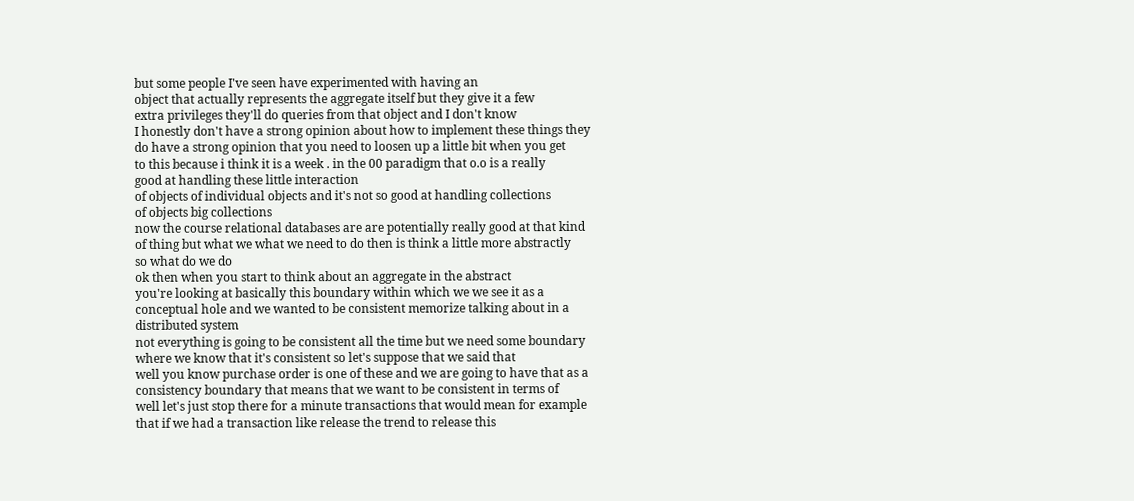but some people I've seen have experimented with having an
object that actually represents the aggregate itself but they give it a few
extra privileges they'll do queries from that object and I don't know
I honestly don't have a strong opinion about how to implement these things they
do have a strong opinion that you need to loosen up a little bit when you get
to this because i think it is a week . in the 00 paradigm that o.o is a really
good at handling these little interaction
of objects of individual objects and it's not so good at handling collections
of objects big collections
now the course relational databases are are potentially really good at that kind
of thing but what we what we need to do then is think a little more abstractly
so what do we do
ok then when you start to think about an aggregate in the abstract
you're looking at basically this boundary within which we we see it as a
conceptual hole and we wanted to be consistent memorize talking about in a
distributed system
not everything is going to be consistent all the time but we need some boundary
where we know that it's consistent so let's suppose that we said that
well you know purchase order is one of these and we are going to have that as a
consistency boundary that means that we want to be consistent in terms of
well let's just stop there for a minute transactions that would mean for example
that if we had a transaction like release the trend to release this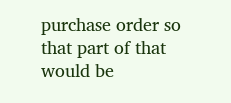purchase order so that part of that would be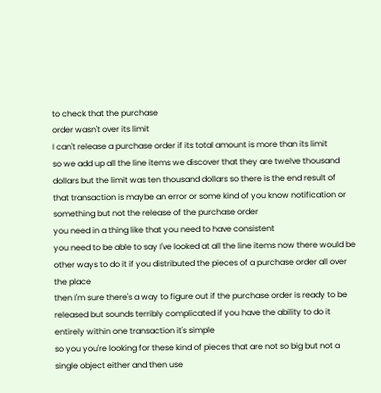to check that the purchase
order wasn't over its limit
I can't release a purchase order if its total amount is more than its limit
so we add up all the line items we discover that they are twelve thousand
dollars but the limit was ten thousand dollars so there is the end result of
that transaction is maybe an error or some kind of you know notification or
something but not the release of the purchase order
you need in a thing like that you need to have consistent
you need to be able to say I've looked at all the line items now there would be
other ways to do it if you distributed the pieces of a purchase order all over
the place
then I'm sure there's a way to figure out if the purchase order is ready to be
released but sounds terribly complicated if you have the ability to do it
entirely within one transaction it's simple
so you you're looking for these kind of pieces that are not so big but not a
single object either and then use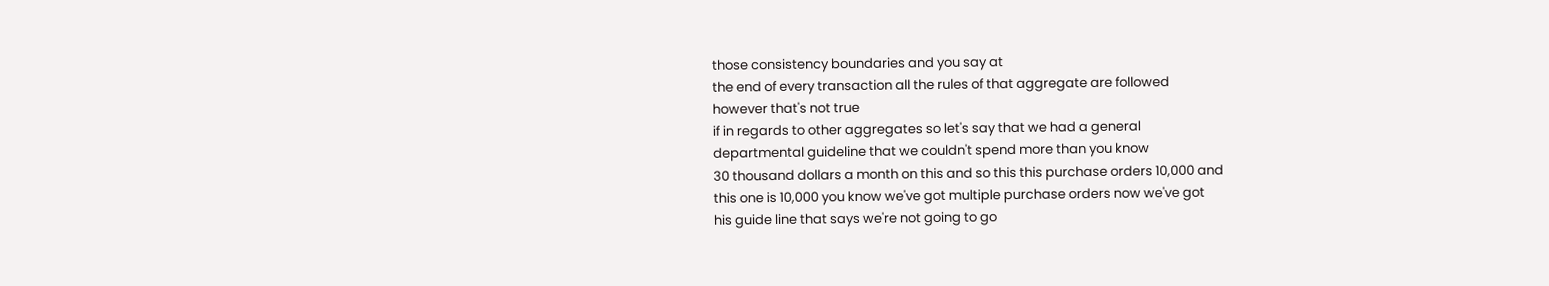those consistency boundaries and you say at
the end of every transaction all the rules of that aggregate are followed
however that's not true
if in regards to other aggregates so let's say that we had a general
departmental guideline that we couldn't spend more than you know
30 thousand dollars a month on this and so this this purchase orders 10,000 and
this one is 10,000 you know we've got multiple purchase orders now we've got
his guide line that says we're not going to go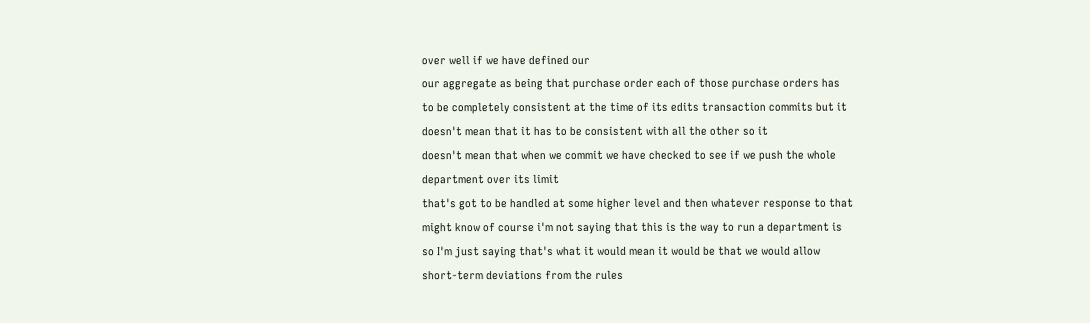over well if we have defined our
our aggregate as being that purchase order each of those purchase orders has
to be completely consistent at the time of its edits transaction commits but it
doesn't mean that it has to be consistent with all the other so it
doesn't mean that when we commit we have checked to see if we push the whole
department over its limit
that's got to be handled at some higher level and then whatever response to that
might know of course i'm not saying that this is the way to run a department is
so I'm just saying that's what it would mean it would be that we would allow
short-term deviations from the rules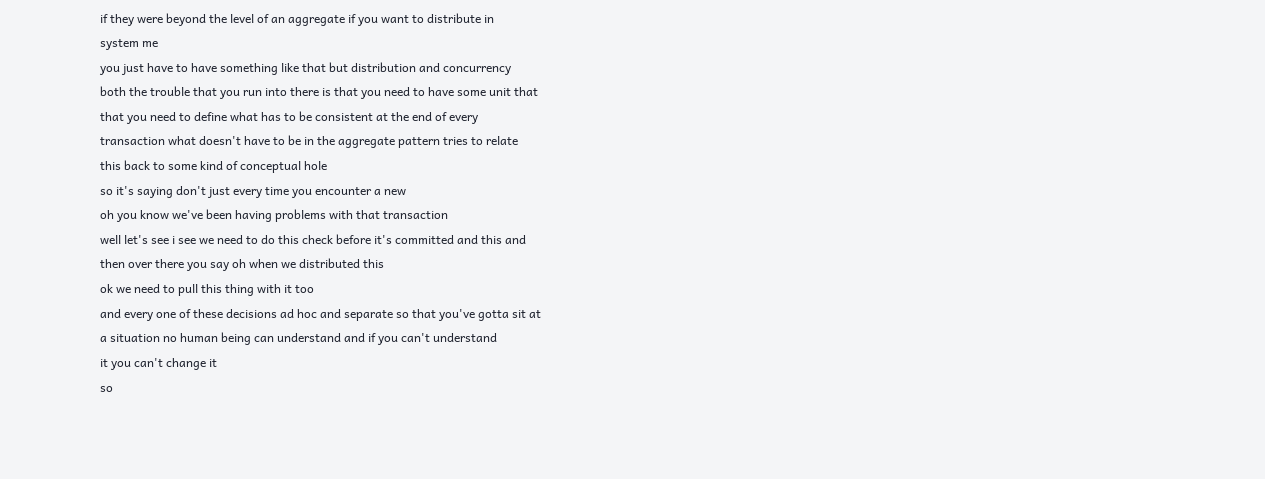if they were beyond the level of an aggregate if you want to distribute in
system me
you just have to have something like that but distribution and concurrency
both the trouble that you run into there is that you need to have some unit that
that you need to define what has to be consistent at the end of every
transaction what doesn't have to be in the aggregate pattern tries to relate
this back to some kind of conceptual hole
so it's saying don't just every time you encounter a new
oh you know we've been having problems with that transaction
well let's see i see we need to do this check before it's committed and this and
then over there you say oh when we distributed this
ok we need to pull this thing with it too
and every one of these decisions ad hoc and separate so that you've gotta sit at
a situation no human being can understand and if you can't understand
it you can't change it
so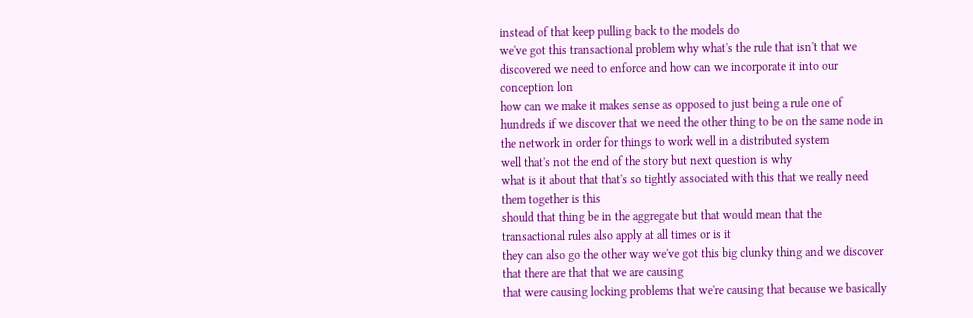instead of that keep pulling back to the models do
we've got this transactional problem why what's the rule that isn't that we
discovered we need to enforce and how can we incorporate it into our
conception lon
how can we make it makes sense as opposed to just being a rule one of
hundreds if we discover that we need the other thing to be on the same node in
the network in order for things to work well in a distributed system
well that's not the end of the story but next question is why
what is it about that that's so tightly associated with this that we really need
them together is this
should that thing be in the aggregate but that would mean that the
transactional rules also apply at all times or is it
they can also go the other way we've got this big clunky thing and we discover
that there are that that we are causing
that were causing locking problems that we're causing that because we basically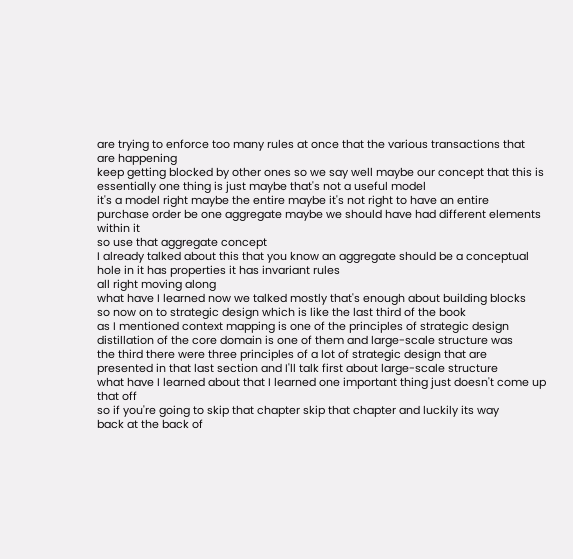are trying to enforce too many rules at once that the various transactions that
are happening
keep getting blocked by other ones so we say well maybe our concept that this is
essentially one thing is just maybe that's not a useful model
it's a model right maybe the entire maybe it's not right to have an entire
purchase order be one aggregate maybe we should have had different elements
within it
so use that aggregate concept
I already talked about this that you know an aggregate should be a conceptual
hole in it has properties it has invariant rules
all right moving along
what have I learned now we talked mostly that's enough about building blocks
so now on to strategic design which is like the last third of the book
as I mentioned context mapping is one of the principles of strategic design
distillation of the core domain is one of them and large-scale structure was
the third there were three principles of a lot of strategic design that are
presented in that last section and I'll talk first about large-scale structure
what have I learned about that I learned one important thing just doesn't come up
that off
so if you're going to skip that chapter skip that chapter and luckily its way
back at the back of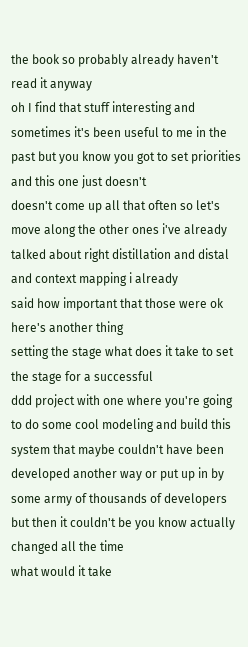the book so probably already haven't read it anyway
oh I find that stuff interesting and sometimes it's been useful to me in the
past but you know you got to set priorities and this one just doesn't
doesn't come up all that often so let's move along the other ones i've already
talked about right distillation and distal and context mapping i already
said how important that those were ok here's another thing
setting the stage what does it take to set the stage for a successful
ddd project with one where you're going to do some cool modeling and build this
system that maybe couldn't have been developed another way or put up in by
some army of thousands of developers but then it couldn't be you know actually
changed all the time
what would it take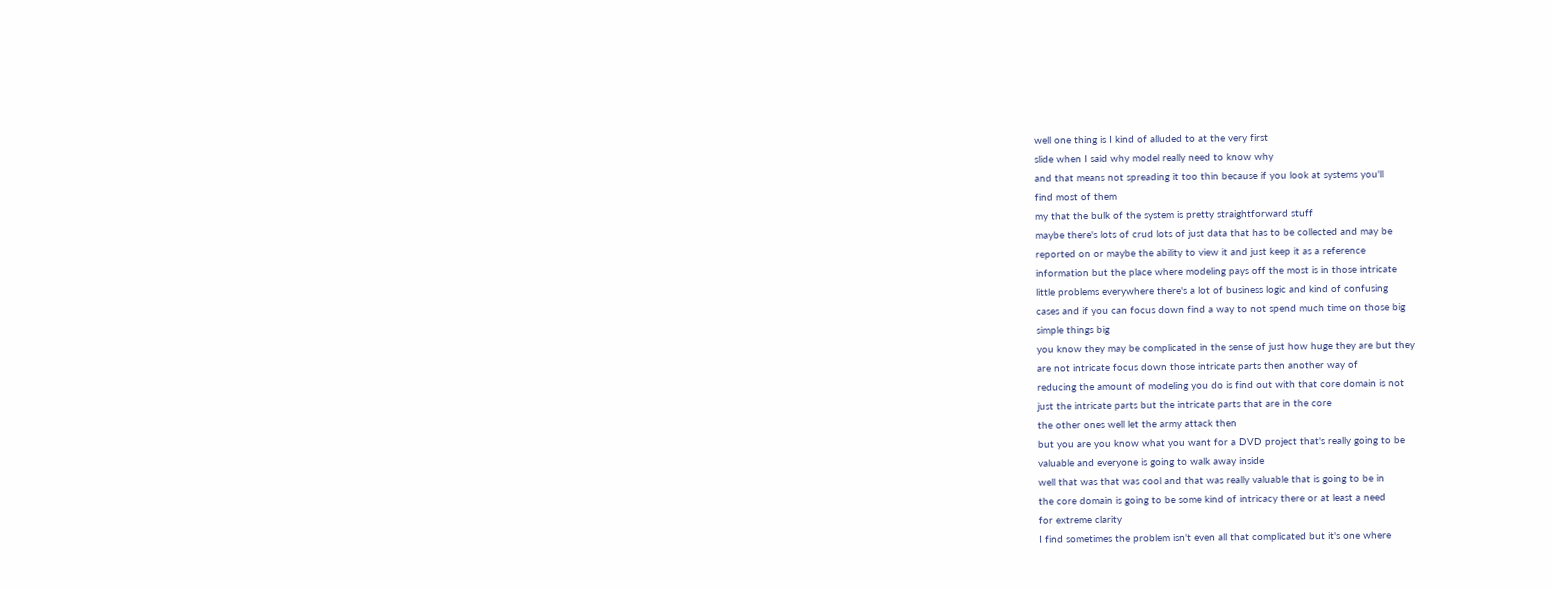well one thing is I kind of alluded to at the very first
slide when I said why model really need to know why
and that means not spreading it too thin because if you look at systems you'll
find most of them
my that the bulk of the system is pretty straightforward stuff
maybe there's lots of crud lots of just data that has to be collected and may be
reported on or maybe the ability to view it and just keep it as a reference
information but the place where modeling pays off the most is in those intricate
little problems everywhere there's a lot of business logic and kind of confusing
cases and if you can focus down find a way to not spend much time on those big
simple things big
you know they may be complicated in the sense of just how huge they are but they
are not intricate focus down those intricate parts then another way of
reducing the amount of modeling you do is find out with that core domain is not
just the intricate parts but the intricate parts that are in the core
the other ones well let the army attack then
but you are you know what you want for a DVD project that's really going to be
valuable and everyone is going to walk away inside
well that was that was cool and that was really valuable that is going to be in
the core domain is going to be some kind of intricacy there or at least a need
for extreme clarity
I find sometimes the problem isn't even all that complicated but it's one where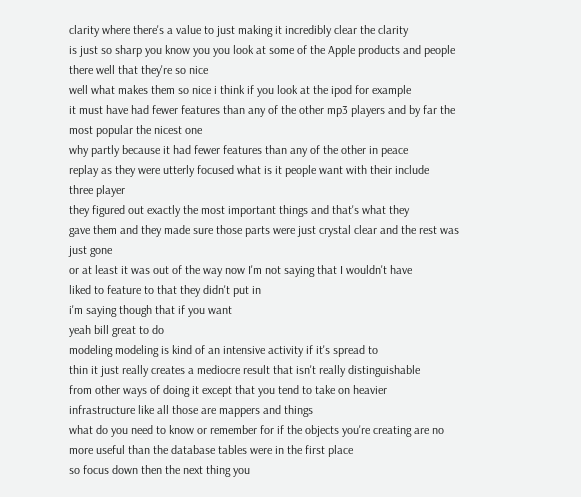clarity where there's a value to just making it incredibly clear the clarity
is just so sharp you know you you look at some of the Apple products and people
there well that they're so nice
well what makes them so nice i think if you look at the ipod for example
it must have had fewer features than any of the other mp3 players and by far the
most popular the nicest one
why partly because it had fewer features than any of the other in peace
replay as they were utterly focused what is it people want with their include
three player
they figured out exactly the most important things and that's what they
gave them and they made sure those parts were just crystal clear and the rest was
just gone
or at least it was out of the way now I'm not saying that I wouldn't have
liked to feature to that they didn't put in
i'm saying though that if you want
yeah bill great to do
modeling modeling is kind of an intensive activity if it's spread to
thin it just really creates a mediocre result that isn't really distinguishable
from other ways of doing it except that you tend to take on heavier
infrastructure like all those are mappers and things
what do you need to know or remember for if the objects you're creating are no
more useful than the database tables were in the first place
so focus down then the next thing you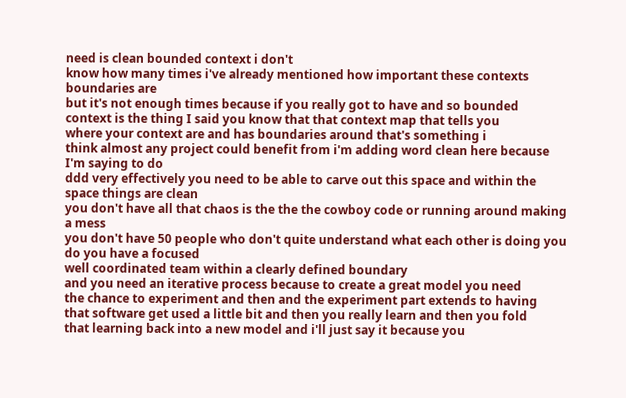need is clean bounded context i don't
know how many times i've already mentioned how important these contexts
boundaries are
but it's not enough times because if you really got to have and so bounded
context is the thing I said you know that that context map that tells you
where your context are and has boundaries around that's something i
think almost any project could benefit from i'm adding word clean here because
I'm saying to do
ddd very effectively you need to be able to carve out this space and within the
space things are clean
you don't have all that chaos is the the the cowboy code or running around making
a mess
you don't have 50 people who don't quite understand what each other is doing you
do you have a focused
well coordinated team within a clearly defined boundary
and you need an iterative process because to create a great model you need
the chance to experiment and then and the experiment part extends to having
that software get used a little bit and then you really learn and then you fold
that learning back into a new model and i'll just say it because you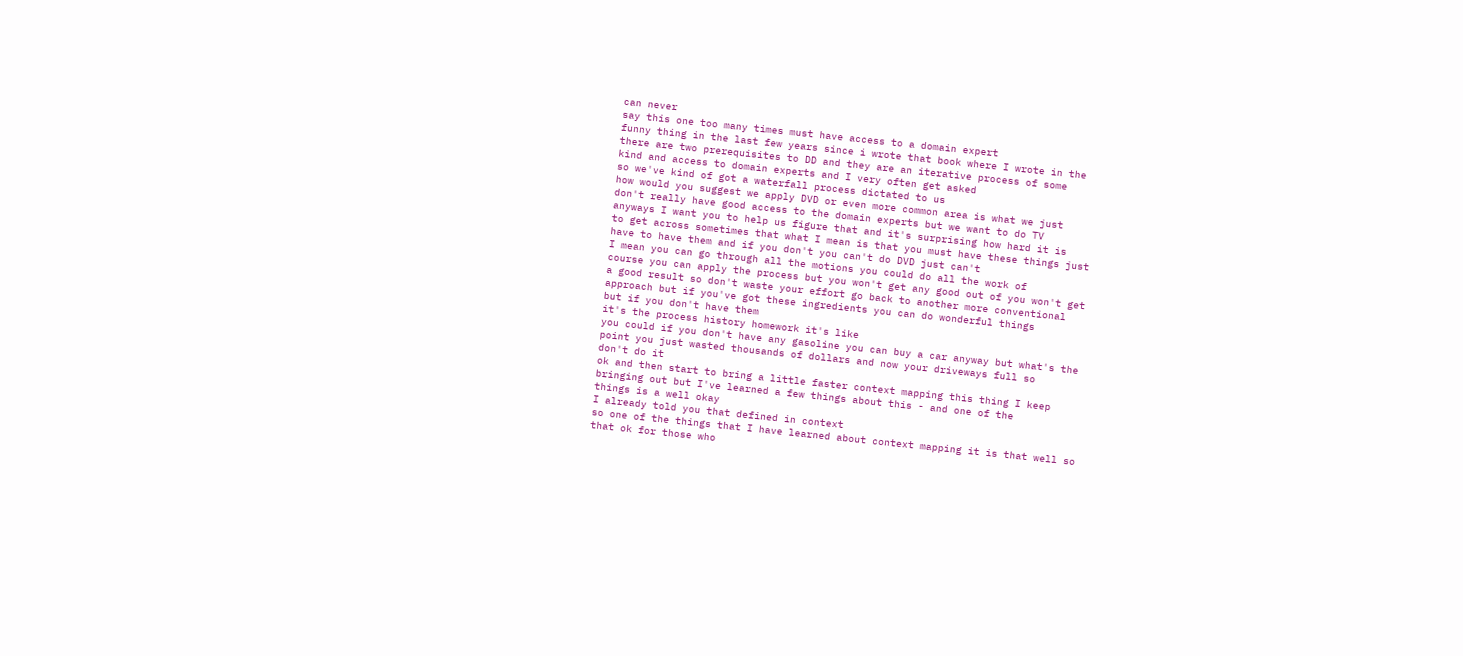can never
say this one too many times must have access to a domain expert
funny thing in the last few years since i wrote that book where I wrote in the
there are two prerequisites to DD and they are an iterative process of some
kind and access to domain experts and I very often get asked
so we've kind of got a waterfall process dictated to us
how would you suggest we apply DVD or even more common area is what we just
don't really have good access to the domain experts but we want to do TV
anyways I want you to help us figure that and it's surprising how hard it is
to get across sometimes that what I mean is that you must have these things just
have to have them and if you don't you can't do DVD just can't
I mean you can go through all the motions you could do all the work of
course you can apply the process but you won't get any good out of you won't get
a good result so don't waste your effort go back to another more conventional
approach but if you've got these ingredients you can do wonderful things
but if you don't have them
it's the process history homework it's like
you could if you don't have any gasoline you can buy a car anyway but what's the
point you just wasted thousands of dollars and now your driveways full so
don't do it
ok and then start to bring a little faster context mapping this thing I keep
bringing out but I've learned a few things about this - and one of the
things is a well okay
I already told you that defined in context
so one of the things that I have learned about context mapping it is that well so
that ok for those who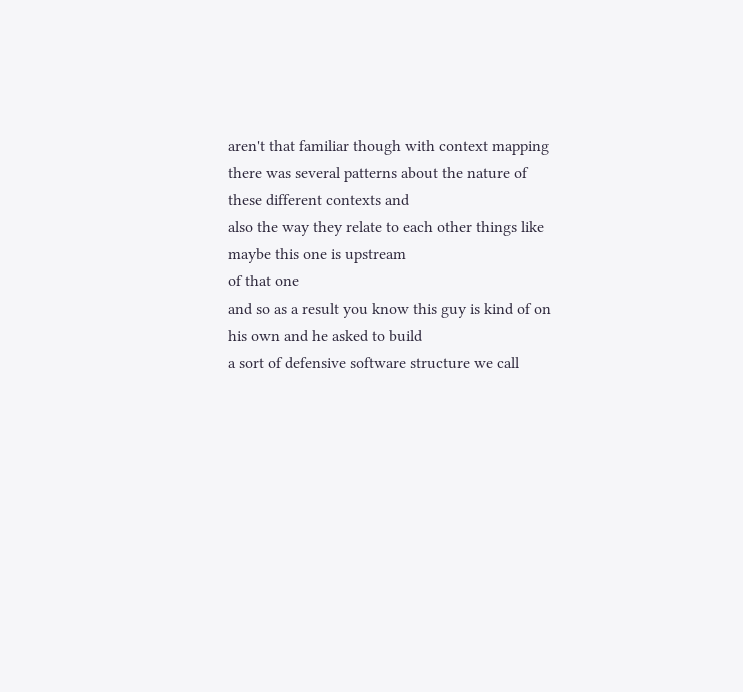aren't that familiar though with context mapping
there was several patterns about the nature of these different contexts and
also the way they relate to each other things like maybe this one is upstream
of that one
and so as a result you know this guy is kind of on his own and he asked to build
a sort of defensive software structure we call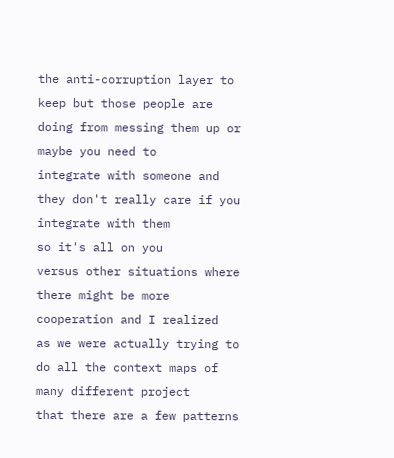the anti-corruption layer to
keep but those people are doing from messing them up or maybe you need to
integrate with someone and they don't really care if you integrate with them
so it's all on you
versus other situations where there might be more cooperation and I realized
as we were actually trying to do all the context maps of many different project
that there are a few patterns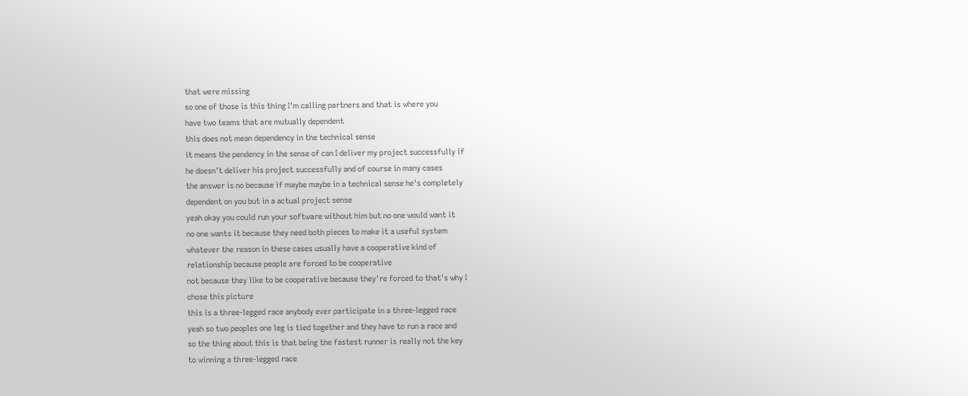that were missing
so one of those is this thing I'm calling partners and that is where you
have two teams that are mutually dependent
this does not mean dependency in the technical sense
it means the pendency in the sense of can I deliver my project successfully if
he doesn't deliver his project successfully and of course in many cases
the answer is no because if maybe maybe in a technical sense he's completely
dependent on you but in a actual project sense
yeah okay you could run your software without him but no one would want it
no one wants it because they need both pieces to make it a useful system
whatever the reason in these cases usually have a cooperative kind of
relationship because people are forced to be cooperative
not because they like to be cooperative because they're forced to that's why I
chose this picture
this is a three-legged race anybody ever participate in a three-legged race
yeah so two peoples one leg is tied together and they have to run a race and
so the thing about this is that being the fastest runner is really not the key
to winning a three-legged race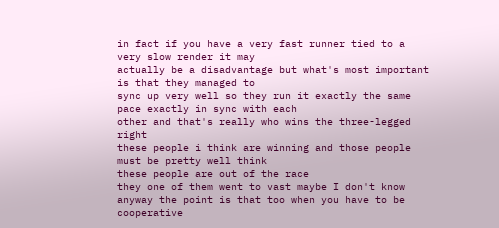in fact if you have a very fast runner tied to a very slow render it may
actually be a disadvantage but what's most important is that they managed to
sync up very well so they run it exactly the same pace exactly in sync with each
other and that's really who wins the three-legged right
these people i think are winning and those people must be pretty well think
these people are out of the race
they one of them went to vast maybe I don't know
anyway the point is that too when you have to be cooperative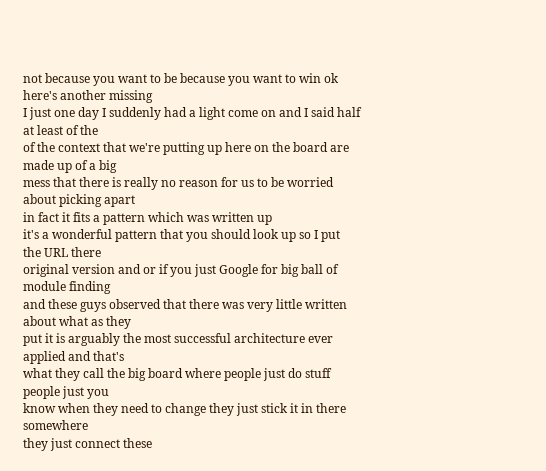not because you want to be because you want to win ok here's another missing
I just one day I suddenly had a light come on and I said half at least of the
of the context that we're putting up here on the board are made up of a big
mess that there is really no reason for us to be worried about picking apart
in fact it fits a pattern which was written up
it's a wonderful pattern that you should look up so I put the URL there
original version and or if you just Google for big ball of module finding
and these guys observed that there was very little written about what as they
put it is arguably the most successful architecture ever applied and that's
what they call the big board where people just do stuff people just you
know when they need to change they just stick it in there somewhere
they just connect these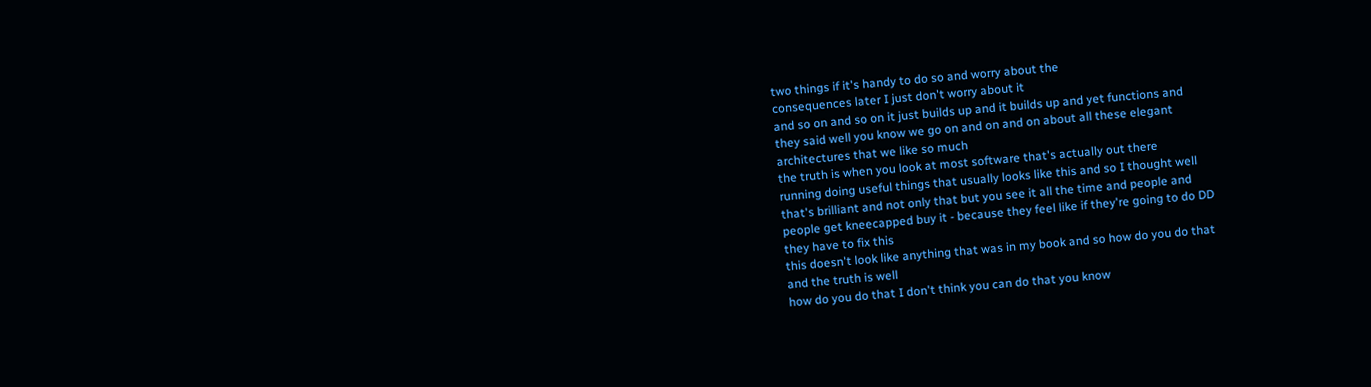two things if it's handy to do so and worry about the
consequences later I just don't worry about it
and so on and so on it just builds up and it builds up and yet functions and
they said well you know we go on and on and on about all these elegant
architectures that we like so much
the truth is when you look at most software that's actually out there
running doing useful things that usually looks like this and so I thought well
that's brilliant and not only that but you see it all the time and people and
people get kneecapped buy it - because they feel like if they're going to do DD
they have to fix this
this doesn't look like anything that was in my book and so how do you do that
and the truth is well
how do you do that I don't think you can do that you know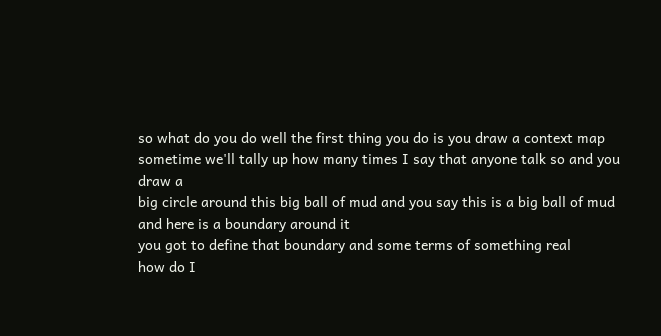so what do you do well the first thing you do is you draw a context map
sometime we'll tally up how many times I say that anyone talk so and you draw a
big circle around this big ball of mud and you say this is a big ball of mud
and here is a boundary around it
you got to define that boundary and some terms of something real
how do I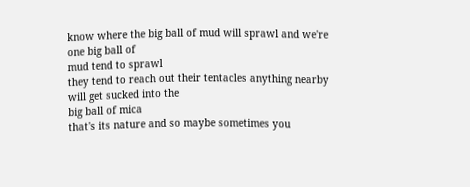know where the big ball of mud will sprawl and we're one big ball of
mud tend to sprawl
they tend to reach out their tentacles anything nearby will get sucked into the
big ball of mica
that's its nature and so maybe sometimes you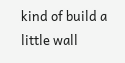kind of build a little wall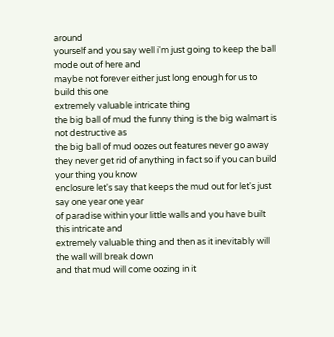around
yourself and you say well i'm just going to keep the ball mode out of here and
maybe not forever either just long enough for us to build this one
extremely valuable intricate thing
the big ball of mud the funny thing is the big walmart is not destructive as
the big ball of mud oozes out features never go away
they never get rid of anything in fact so if you can build your thing you know
enclosure let's say that keeps the mud out for let's just say one year one year
of paradise within your little walls and you have built this intricate and
extremely valuable thing and then as it inevitably will the wall will break down
and that mud will come oozing in it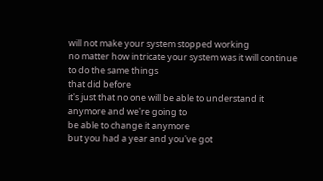will not make your system stopped working
no matter how intricate your system was it will continue to do the same things
that did before
it's just that no one will be able to understand it anymore and we're going to
be able to change it anymore
but you had a year and you've got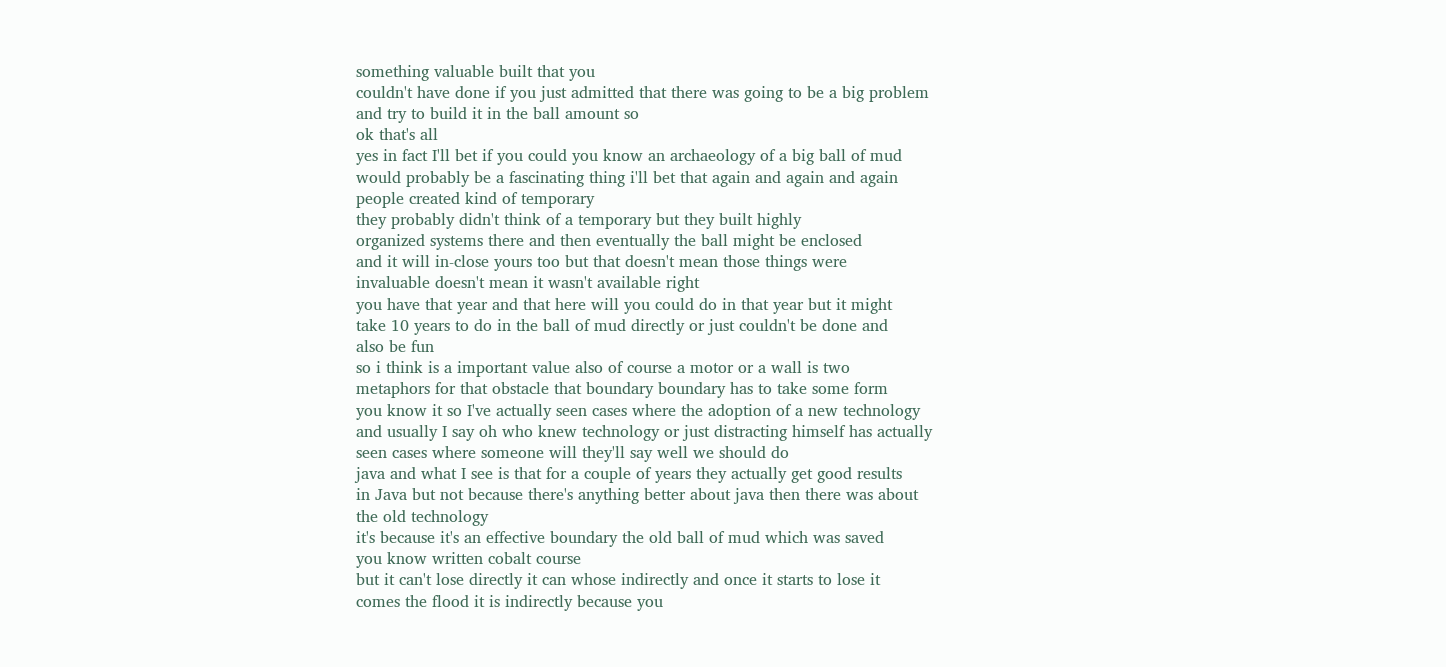something valuable built that you
couldn't have done if you just admitted that there was going to be a big problem
and try to build it in the ball amount so
ok that's all
yes in fact I'll bet if you could you know an archaeology of a big ball of mud
would probably be a fascinating thing i'll bet that again and again and again
people created kind of temporary
they probably didn't think of a temporary but they built highly
organized systems there and then eventually the ball might be enclosed
and it will in-close yours too but that doesn't mean those things were
invaluable doesn't mean it wasn't available right
you have that year and that here will you could do in that year but it might
take 10 years to do in the ball of mud directly or just couldn't be done and
also be fun
so i think is a important value also of course a motor or a wall is two
metaphors for that obstacle that boundary boundary has to take some form
you know it so I've actually seen cases where the adoption of a new technology
and usually I say oh who knew technology or just distracting himself has actually
seen cases where someone will they'll say well we should do
java and what I see is that for a couple of years they actually get good results
in Java but not because there's anything better about java then there was about
the old technology
it's because it's an effective boundary the old ball of mud which was saved
you know written cobalt course
but it can't lose directly it can whose indirectly and once it starts to lose it
comes the flood it is indirectly because you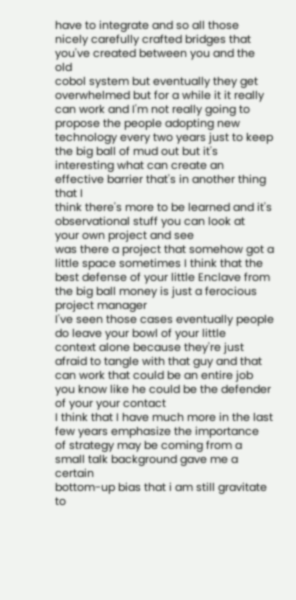have to integrate and so all those
nicely carefully crafted bridges that you've created between you and the old
cobol system but eventually they get overwhelmed but for a while it it really
can work and I'm not really going to propose the people adopting new
technology every two years just to keep the big ball of mud out but it's
interesting what can create an effective barrier that's in another thing that I
think there's more to be learned and it's observational stuff you can look at
your own project and see
was there a project that somehow got a little space sometimes I think that the
best defense of your little Enclave from the big ball money is just a ferocious
project manager
I've seen those cases eventually people do leave your bowl of your little
context alone because they're just afraid to tangle with that guy and that
can work that could be an entire job
you know like he could be the defender of your your contact
I think that I have much more in the last few years emphasize the importance
of strategy may be coming from a small talk background gave me a certain
bottom-up bias that i am still gravitate to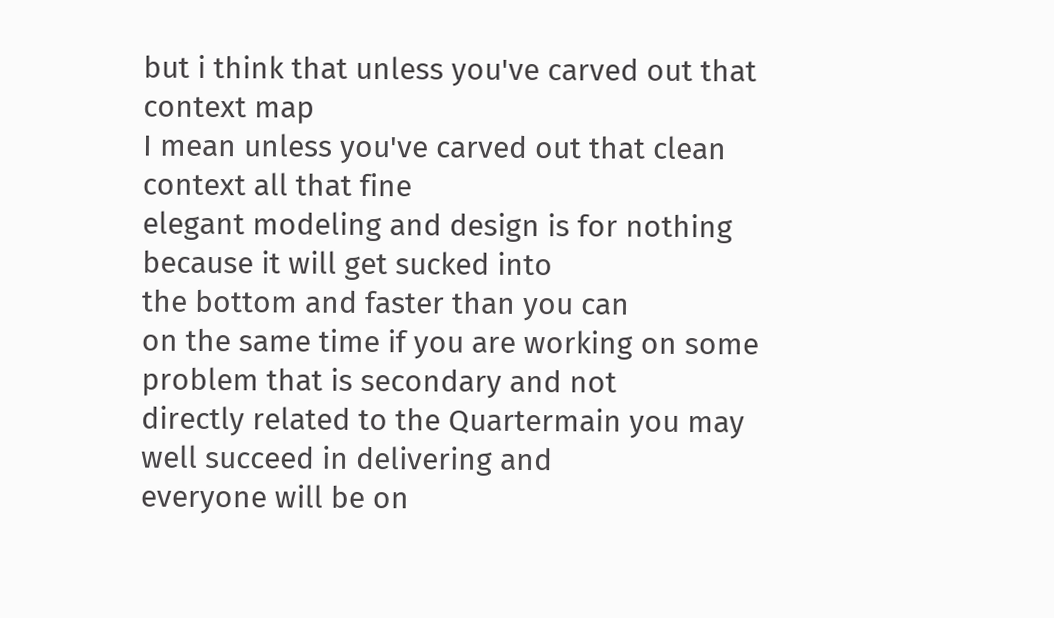but i think that unless you've carved out that context map
I mean unless you've carved out that clean context all that fine
elegant modeling and design is for nothing because it will get sucked into
the bottom and faster than you can
on the same time if you are working on some problem that is secondary and not
directly related to the Quartermain you may well succeed in delivering and
everyone will be on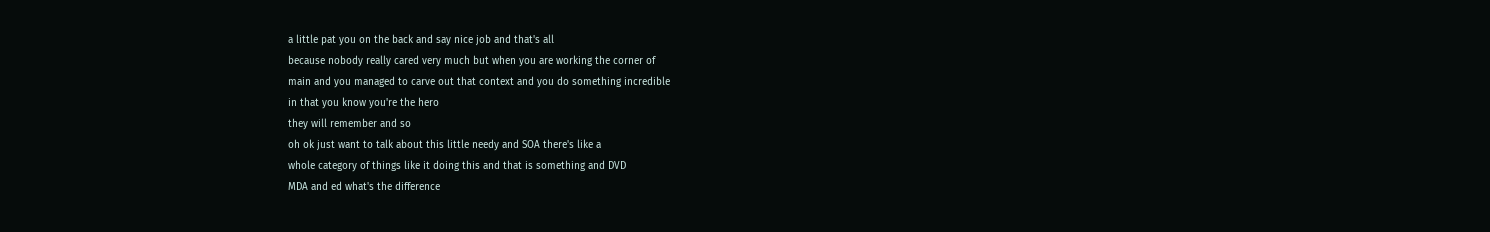a little pat you on the back and say nice job and that's all
because nobody really cared very much but when you are working the corner of
main and you managed to carve out that context and you do something incredible
in that you know you're the hero
they will remember and so
oh ok just want to talk about this little needy and SOA there's like a
whole category of things like it doing this and that is something and DVD
MDA and ed what's the difference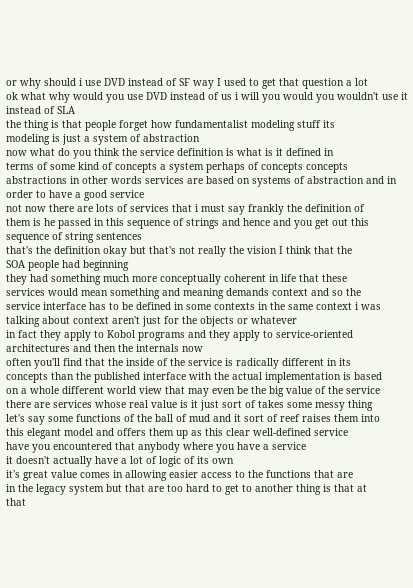or why should i use DVD instead of SF way I used to get that question a lot
ok what why would you use DVD instead of us i will you would you wouldn't use it
instead of SLA
the thing is that people forget how fundamentalist modeling stuff its
modeling is just a system of abstraction
now what do you think the service definition is what is it defined in
terms of some kind of concepts a system perhaps of concepts concepts
abstractions in other words services are based on systems of abstraction and in
order to have a good service
not now there are lots of services that i must say frankly the definition of
them is he passed in this sequence of strings and hence and you get out this
sequence of string sentences
that's the definition okay but that's not really the vision I think that the
SOA people had beginning
they had something much more conceptually coherent in life that these
services would mean something and meaning demands context and so the
service interface has to be defined in some contexts in the same context i was
talking about context aren't just for the objects or whatever
in fact they apply to Kobol programs and they apply to service-oriented
architectures and then the internals now
often you'll find that the inside of the service is radically different in its
concepts than the published interface with the actual implementation is based
on a whole different world view that may even be the big value of the service
there are services whose real value is it just sort of takes some messy thing
let's say some functions of the ball of mud and it sort of reef raises them into
this elegant model and offers them up as this clear well-defined service
have you encountered that anybody where you have a service
it doesn't actually have a lot of logic of its own
it's great value comes in allowing easier access to the functions that are
in the legacy system but that are too hard to get to another thing is that at
that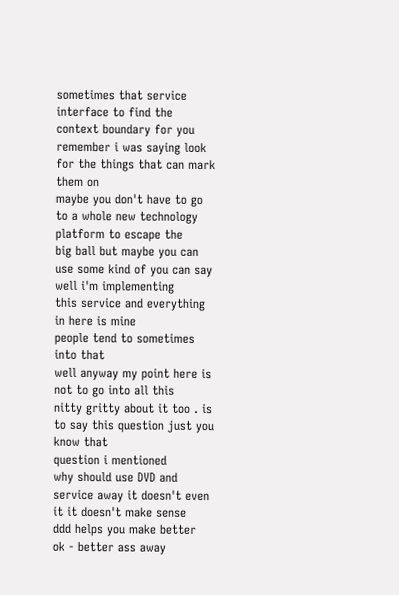sometimes that service interface to find the context boundary for you
remember i was saying look for the things that can mark them on
maybe you don't have to go to a whole new technology platform to escape the
big ball but maybe you can use some kind of you can say well i'm implementing
this service and everything in here is mine
people tend to sometimes into that
well anyway my point here is not to go into all this
nitty gritty about it too . is to say this question just you know that
question i mentioned
why should use DVD and service away it doesn't even it it doesn't make sense
ddd helps you make better
ok - better ass away